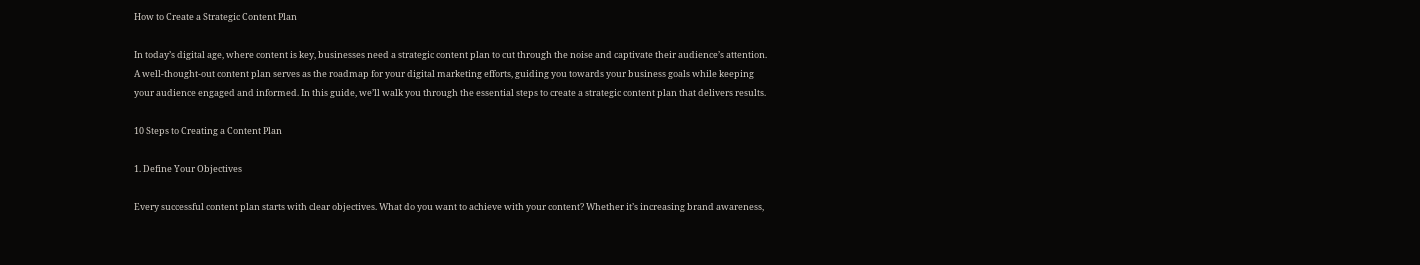How to Create a Strategic Content Plan

In today’s digital age, where content is key, businesses need a strategic content plan to cut through the noise and captivate their audience’s attention. A well-thought-out content plan serves as the roadmap for your digital marketing efforts, guiding you towards your business goals while keeping your audience engaged and informed. In this guide, we’ll walk you through the essential steps to create a strategic content plan that delivers results.

10 Steps to Creating a Content Plan

1. Define Your Objectives

Every successful content plan starts with clear objectives. What do you want to achieve with your content? Whether it’s increasing brand awareness,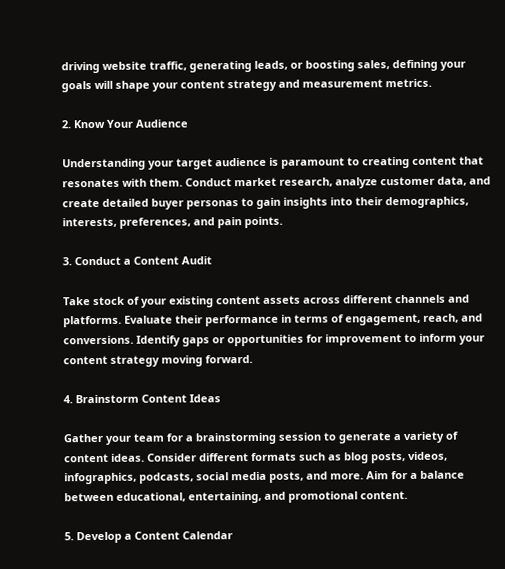driving website traffic, generating leads, or boosting sales, defining your goals will shape your content strategy and measurement metrics.

2. Know Your Audience

Understanding your target audience is paramount to creating content that resonates with them. Conduct market research, analyze customer data, and create detailed buyer personas to gain insights into their demographics, interests, preferences, and pain points.

3. Conduct a Content Audit

Take stock of your existing content assets across different channels and platforms. Evaluate their performance in terms of engagement, reach, and conversions. Identify gaps or opportunities for improvement to inform your content strategy moving forward.

4. Brainstorm Content Ideas

Gather your team for a brainstorming session to generate a variety of content ideas. Consider different formats such as blog posts, videos, infographics, podcasts, social media posts, and more. Aim for a balance between educational, entertaining, and promotional content.

5. Develop a Content Calendar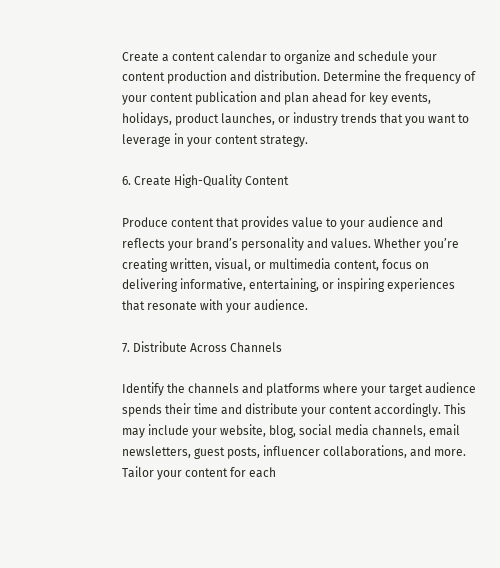Create a content calendar to organize and schedule your content production and distribution. Determine the frequency of your content publication and plan ahead for key events, holidays, product launches, or industry trends that you want to leverage in your content strategy.

6. Create High-Quality Content

Produce content that provides value to your audience and reflects your brand’s personality and values. Whether you’re creating written, visual, or multimedia content, focus on delivering informative, entertaining, or inspiring experiences that resonate with your audience.

7. Distribute Across Channels

Identify the channels and platforms where your target audience spends their time and distribute your content accordingly. This may include your website, blog, social media channels, email newsletters, guest posts, influencer collaborations, and more. Tailor your content for each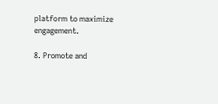platform to maximize engagement.

8. Promote and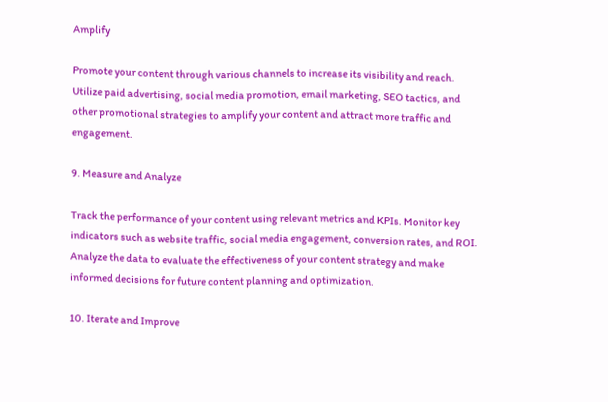Amplify

Promote your content through various channels to increase its visibility and reach. Utilize paid advertising, social media promotion, email marketing, SEO tactics, and other promotional strategies to amplify your content and attract more traffic and engagement.

9. Measure and Analyze

Track the performance of your content using relevant metrics and KPIs. Monitor key indicators such as website traffic, social media engagement, conversion rates, and ROI. Analyze the data to evaluate the effectiveness of your content strategy and make informed decisions for future content planning and optimization.

10. Iterate and Improve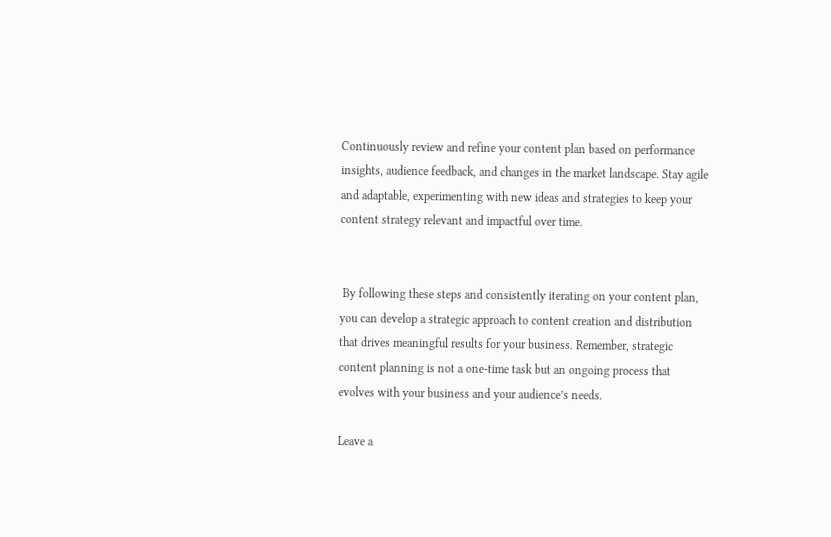Continuously review and refine your content plan based on performance insights, audience feedback, and changes in the market landscape. Stay agile and adaptable, experimenting with new ideas and strategies to keep your content strategy relevant and impactful over time.


 By following these steps and consistently iterating on your content plan, you can develop a strategic approach to content creation and distribution that drives meaningful results for your business. Remember, strategic content planning is not a one-time task but an ongoing process that evolves with your business and your audience’s needs.

Leave a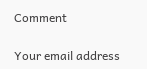Comment

Your email address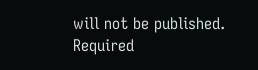will not be published. Required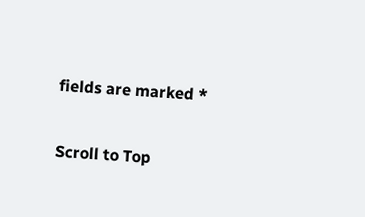fields are marked *

Scroll to Top